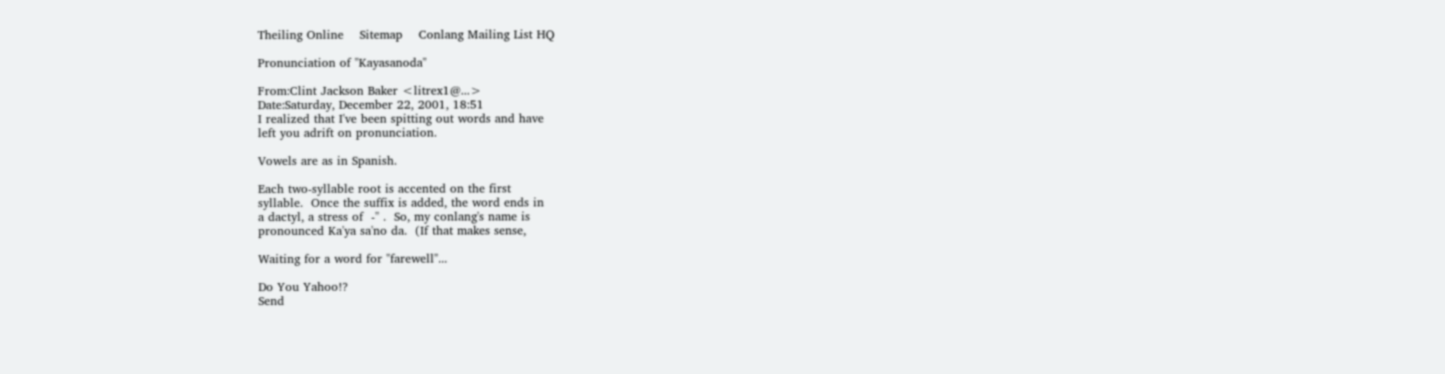Theiling Online    Sitemap    Conlang Mailing List HQ

Pronunciation of "Kayasanoda"

From:Clint Jackson Baker <litrex1@...>
Date:Saturday, December 22, 2001, 18:51
I realized that I've been spitting out words and have
left you adrift on pronunciation.

Vowels are as in Spanish.

Each two-syllable root is accented on the first
syllable.  Once the suffix is added, the word ends in
a dactyl, a stress of  -'' .  So, my conlang's name is
pronounced Ka'ya sa'no da.  (If that makes sense,

Waiting for a word for "farewell"...

Do You Yahoo!?
Send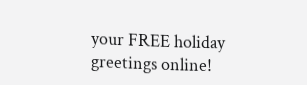your FREE holiday greetings online!